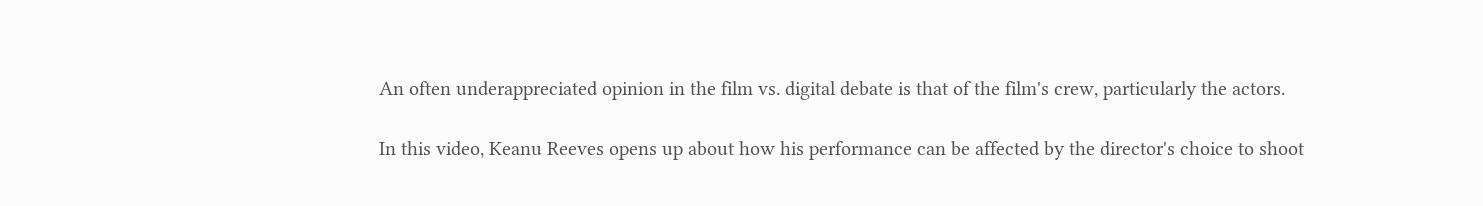An often underappreciated opinion in the film vs. digital debate is that of the film's crew, particularly the actors.

In this video, Keanu Reeves opens up about how his performance can be affected by the director's choice to shoot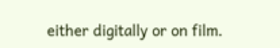either digitally or on film.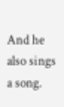And he also sings a song.